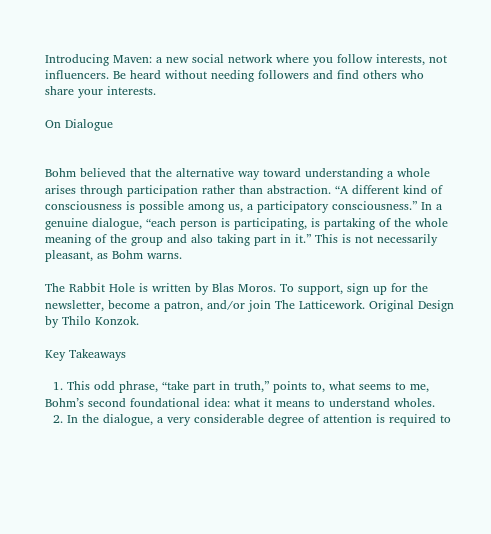Introducing Maven: a new social network where you follow interests, not influencers. Be heard without needing followers and find others who share your interests.

On Dialogue


Bohm believed that the alternative way toward understanding a whole arises through participation rather than abstraction. “A different kind of consciousness is possible among us, a participatory consciousness.” In a genuine dialogue, “each person is participating, is partaking of the whole meaning of the group and also taking part in it.” This is not necessarily pleasant, as Bohm warns.

The Rabbit Hole is written by Blas Moros. To support, sign up for the newsletter, become a patron, and/or join The Latticework. Original Design by Thilo Konzok.

Key Takeaways

  1. This odd phrase, “take part in truth,” points to, what seems to me, Bohm’s second foundational idea: what it means to understand wholes.
  2. In the dialogue, a very considerable degree of attention is required to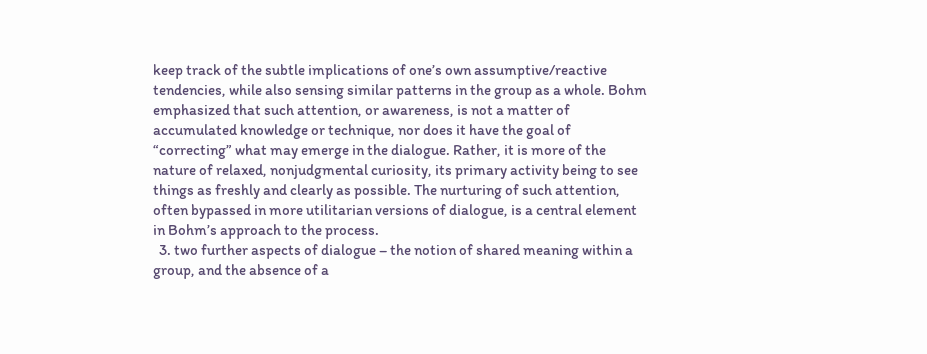keep track of the subtle implications of one’s own assumptive/reactive tendencies, while also sensing similar patterns in the group as a whole. Bohm emphasized that such attention, or awareness, is not a matter of accumulated knowledge or technique, nor does it have the goal of “correcting” what may emerge in the dialogue. Rather, it is more of the nature of relaxed, nonjudgmental curiosity, its primary activity being to see things as freshly and clearly as possible. The nurturing of such attention, often bypassed in more utilitarian versions of dialogue, is a central element in Bohm’s approach to the process.
  3. two further aspects of dialogue – the notion of shared meaning within a group, and the absence of a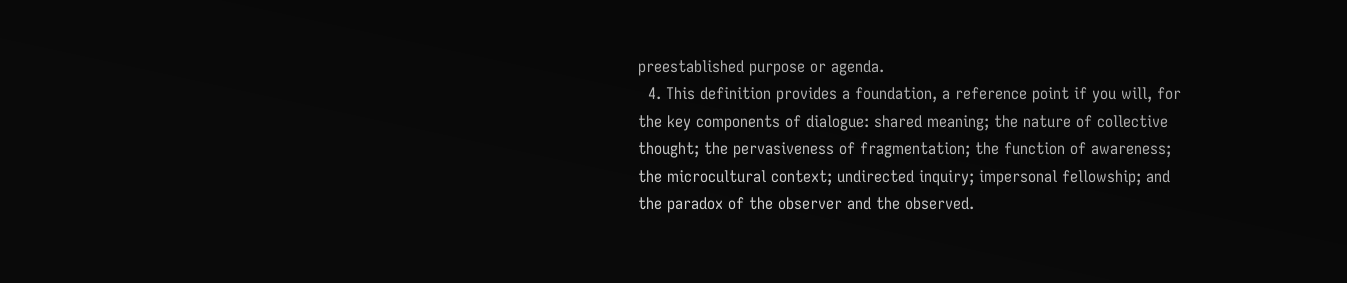preestablished purpose or agenda.
  4. This definition provides a foundation, a reference point if you will, for the key components of dialogue: shared meaning; the nature of collective thought; the pervasiveness of fragmentation; the function of awareness; the microcultural context; undirected inquiry; impersonal fellowship; and the paradox of the observer and the observed.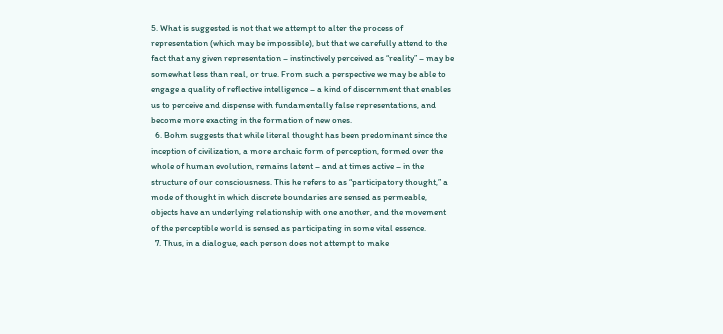5. What is suggested is not that we attempt to alter the process of representation (which may be impossible), but that we carefully attend to the fact that any given representation – instinctively perceived as “reality” – may be somewhat less than real, or true. From such a perspective we may be able to engage a quality of reflective intelligence – a kind of discernment that enables us to perceive and dispense with fundamentally false representations, and become more exacting in the formation of new ones.
  6. Bohm suggests that while literal thought has been predominant since the inception of civilization, a more archaic form of perception, formed over the whole of human evolution, remains latent – and at times active – in the structure of our consciousness. This he refers to as “participatory thought,” a mode of thought in which discrete boundaries are sensed as permeable, objects have an underlying relationship with one another, and the movement of the perceptible world is sensed as participating in some vital essence.
  7. Thus, in a dialogue, each person does not attempt to make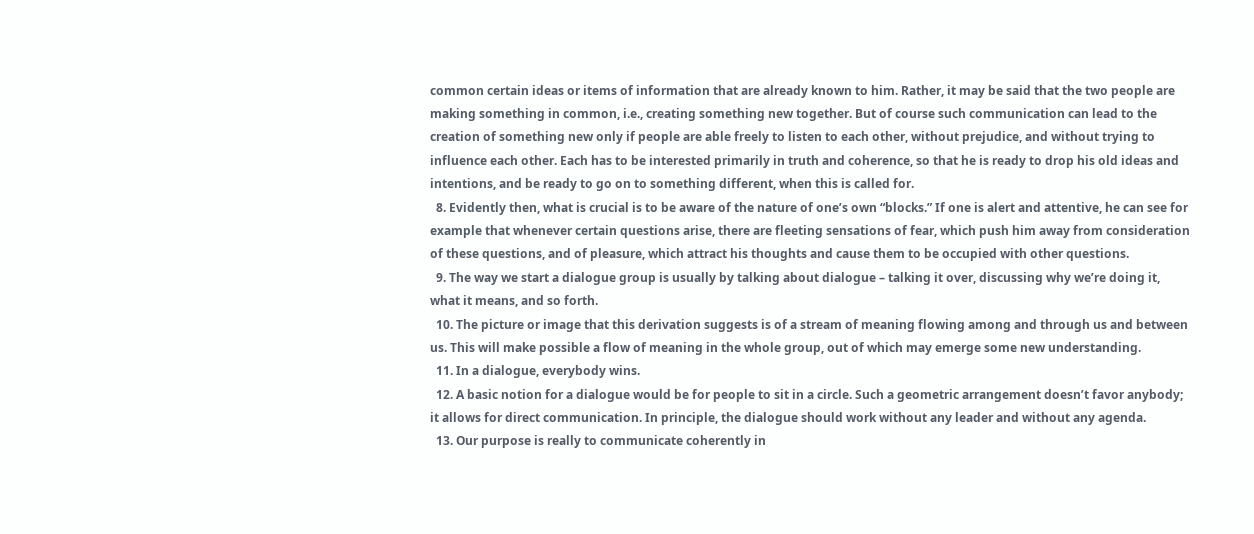common certain ideas or items of information that are already known to him. Rather, it may be said that the two people are making something in common, i.e., creating something new together. But of course such communication can lead to the creation of something new only if people are able freely to listen to each other, without prejudice, and without trying to influence each other. Each has to be interested primarily in truth and coherence, so that he is ready to drop his old ideas and intentions, and be ready to go on to something different, when this is called for.
  8. Evidently then, what is crucial is to be aware of the nature of one’s own “blocks.” If one is alert and attentive, he can see for example that whenever certain questions arise, there are fleeting sensations of fear, which push him away from consideration of these questions, and of pleasure, which attract his thoughts and cause them to be occupied with other questions.
  9. The way we start a dialogue group is usually by talking about dialogue – talking it over, discussing why we’re doing it, what it means, and so forth.
  10. The picture or image that this derivation suggests is of a stream of meaning flowing among and through us and between us. This will make possible a flow of meaning in the whole group, out of which may emerge some new understanding.
  11. In a dialogue, everybody wins.
  12. A basic notion for a dialogue would be for people to sit in a circle. Such a geometric arrangement doesn’t favor anybody; it allows for direct communication. In principle, the dialogue should work without any leader and without any agenda.
  13. Our purpose is really to communicate coherently in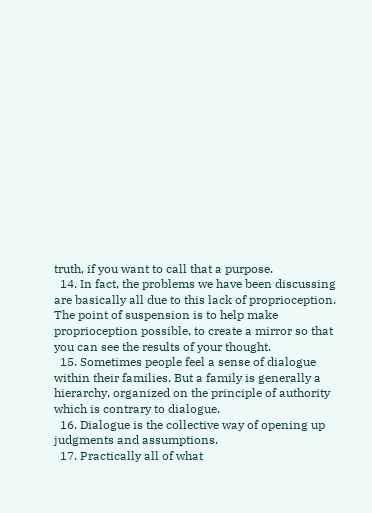truth, if you want to call that a purpose.
  14. In fact, the problems we have been discussing are basically all due to this lack of proprioception. The point of suspension is to help make proprioception possible, to create a mirror so that you can see the results of your thought.
  15. Sometimes people feel a sense of dialogue within their families. But a family is generally a hierarchy, organized on the principle of authority which is contrary to dialogue.
  16. Dialogue is the collective way of opening up judgments and assumptions.
  17. Practically all of what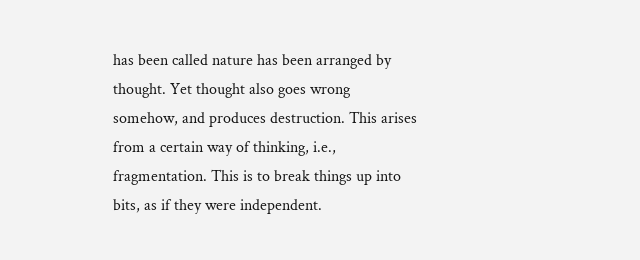has been called nature has been arranged by thought. Yet thought also goes wrong somehow, and produces destruction. This arises from a certain way of thinking, i.e., fragmentation. This is to break things up into bits, as if they were independent.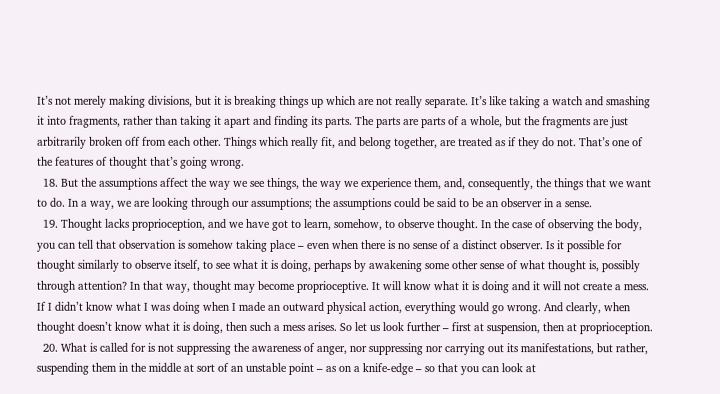It’s not merely making divisions, but it is breaking things up which are not really separate. It’s like taking a watch and smashing it into fragments, rather than taking it apart and finding its parts. The parts are parts of a whole, but the fragments are just arbitrarily broken off from each other. Things which really fit, and belong together, are treated as if they do not. That’s one of the features of thought that’s going wrong.
  18. But the assumptions affect the way we see things, the way we experience them, and, consequently, the things that we want to do. In a way, we are looking through our assumptions; the assumptions could be said to be an observer in a sense.
  19. Thought lacks proprioception, and we have got to learn, somehow, to observe thought. In the case of observing the body, you can tell that observation is somehow taking place – even when there is no sense of a distinct observer. Is it possible for thought similarly to observe itself, to see what it is doing, perhaps by awakening some other sense of what thought is, possibly through attention? In that way, thought may become proprioceptive. It will know what it is doing and it will not create a mess. If I didn’t know what I was doing when I made an outward physical action, everything would go wrong. And clearly, when thought doesn’t know what it is doing, then such a mess arises. So let us look further – first at suspension, then at proprioception.
  20. What is called for is not suppressing the awareness of anger, nor suppressing nor carrying out its manifestations, but rather, suspending them in the middle at sort of an unstable point – as on a knife-edge – so that you can look at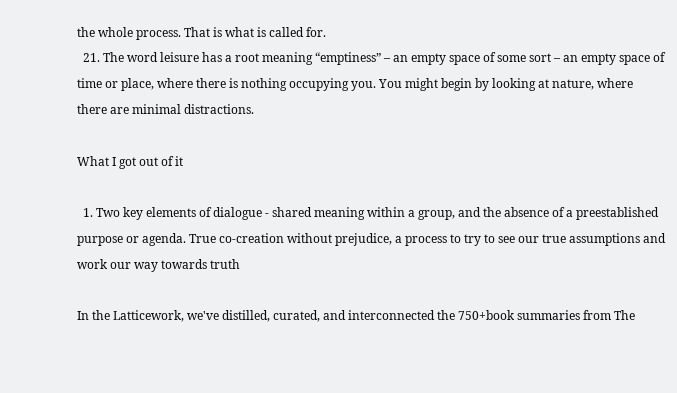the whole process. That is what is called for.
  21. The word leisure has a root meaning “emptiness” – an empty space of some sort – an empty space of time or place, where there is nothing occupying you. You might begin by looking at nature, where there are minimal distractions.

What I got out of it

  1. Two key elements of dialogue - shared meaning within a group, and the absence of a preestablished purpose or agenda. True co-creation without prejudice, a process to try to see our true assumptions and work our way towards truth

In the Latticework, we've distilled, curated, and interconnected the 750+book summaries from The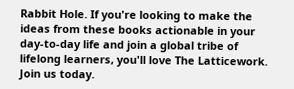Rabbit Hole. If you're looking to make the ideas from these books actionable in your day-to-day life and join a global tribe of lifelong learners, you'll love The Latticework. Join us today.